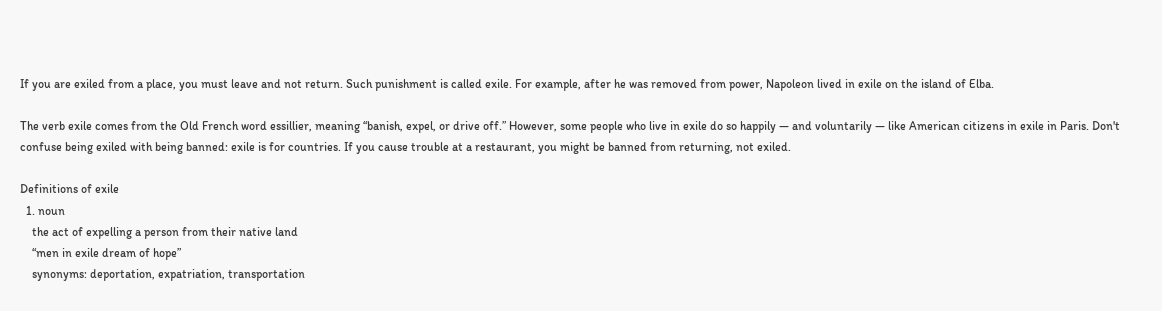If you are exiled from a place, you must leave and not return. Such punishment is called exile. For example, after he was removed from power, Napoleon lived in exile on the island of Elba.

The verb exile comes from the Old French word essillier, meaning “banish, expel, or drive off.” However, some people who live in exile do so happily — and voluntarily — like American citizens in exile in Paris. Don't confuse being exiled with being banned: exile is for countries. If you cause trouble at a restaurant, you might be banned from returning, not exiled.

Definitions of exile
  1. noun
    the act of expelling a person from their native land
    “men in exile dream of hope”
    synonyms: deportation, expatriation, transportation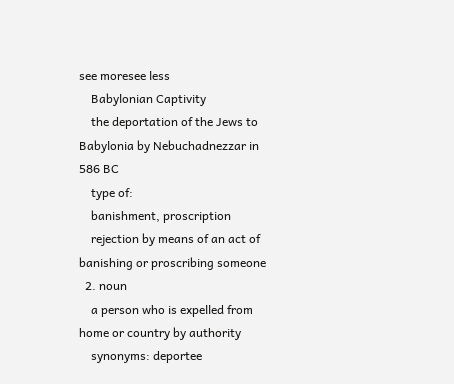see moresee less
    Babylonian Captivity
    the deportation of the Jews to Babylonia by Nebuchadnezzar in 586 BC
    type of:
    banishment, proscription
    rejection by means of an act of banishing or proscribing someone
  2. noun
    a person who is expelled from home or country by authority
    synonyms: deportee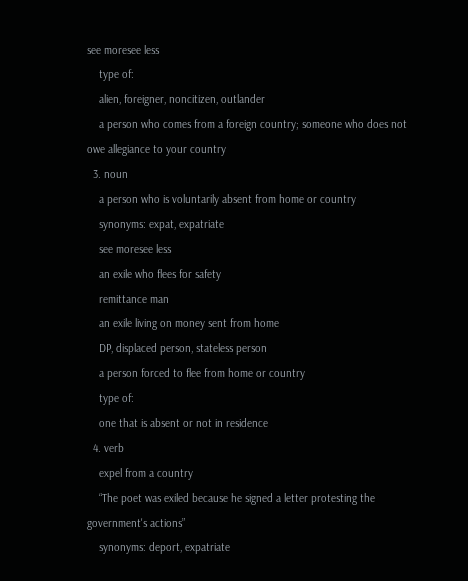see moresee less
    type of:
    alien, foreigner, noncitizen, outlander
    a person who comes from a foreign country; someone who does not owe allegiance to your country
  3. noun
    a person who is voluntarily absent from home or country
    synonyms: expat, expatriate
    see moresee less
    an exile who flees for safety
    remittance man
    an exile living on money sent from home
    DP, displaced person, stateless person
    a person forced to flee from home or country
    type of:
    one that is absent or not in residence
  4. verb
    expel from a country
    “The poet was exiled because he signed a letter protesting the government's actions”
    synonyms: deport, expatriate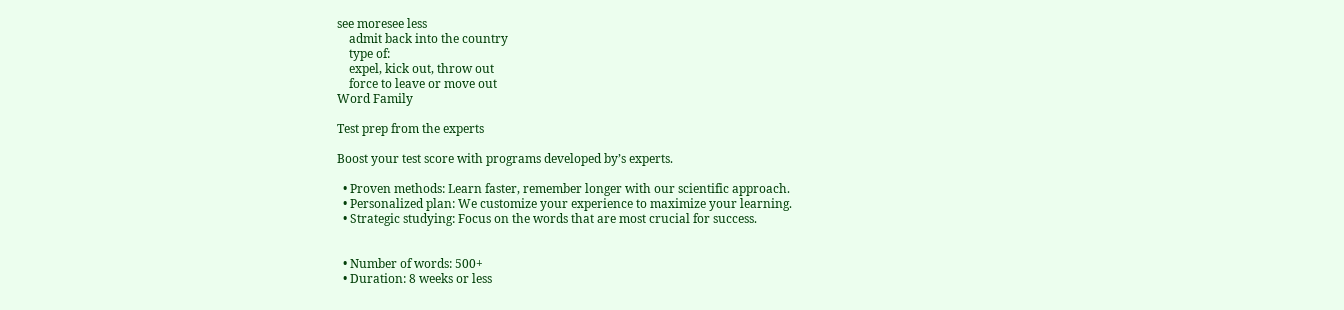see moresee less
    admit back into the country
    type of:
    expel, kick out, throw out
    force to leave or move out
Word Family

Test prep from the experts

Boost your test score with programs developed by’s experts.

  • Proven methods: Learn faster, remember longer with our scientific approach.
  • Personalized plan: We customize your experience to maximize your learning.
  • Strategic studying: Focus on the words that are most crucial for success.


  • Number of words: 500+
  • Duration: 8 weeks or less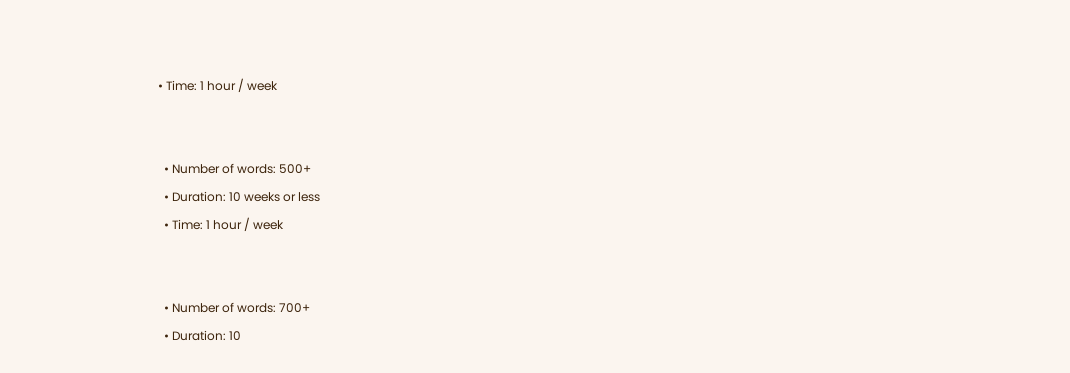• Time: 1 hour / week


  • Number of words: 500+
  • Duration: 10 weeks or less
  • Time: 1 hour / week


  • Number of words: 700+
  • Duration: 10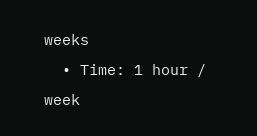weeks
  • Time: 1 hour / week